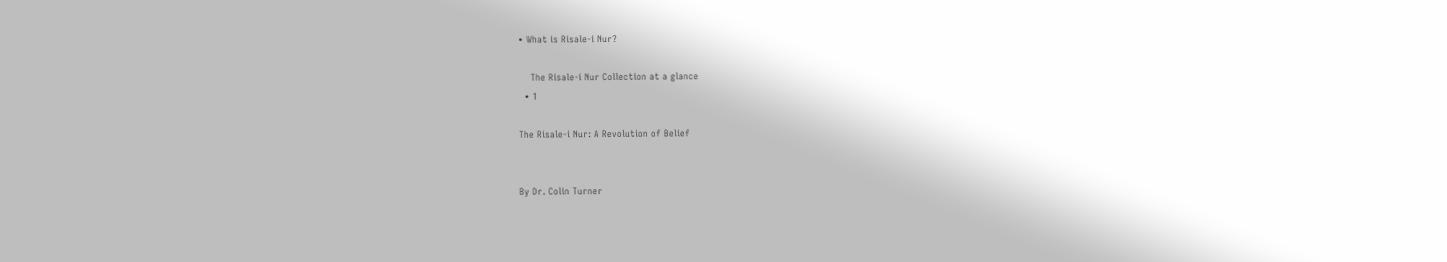• What is Risale-i Nur?

    The Risale-i Nur Collection at a glance
  • 1

The Risale-i Nur: A Revolution of Belief


By Dr. Colin Turner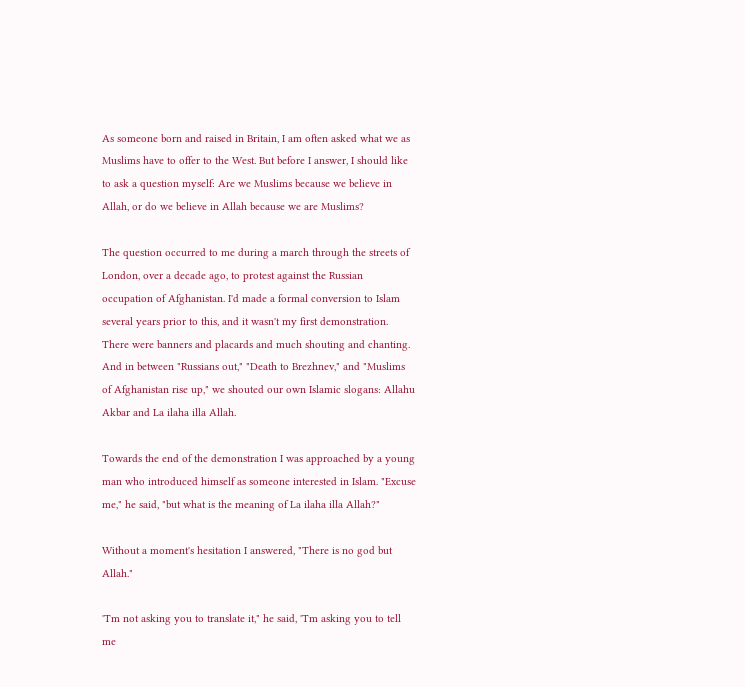As someone born and raised in Britain, I am often asked what we as Muslims have to offer to the West. But before I answer, I should like to ask a question myself: Are we Muslims because we believe in Allah, or do we believe in Allah because we are Muslims?

The question occurred to me during a march through the streets of London, over a decade ago, to protest against the Russian occupation of Afghanistan. I'd made a formal conversion to Islam several years prior to this, and it wasn't my first demonstration. There were banners and placards and much shouting and chanting. And in between "Russians out," "Death to Brezhnev," and "Muslims of Afghanistan rise up," we shouted our own Islamic slogans: Allahu Akbar and La ilaha illa Allah.

Towards the end of the demonstration I was approached by a young man who introduced himself as someone interested in Islam. "Excuse me," he said, "but what is the meaning of La ilaha illa Allah?"

Without a moment's hesitation I answered, "There is no god but Allah."

'Tm not asking you to translate it," he said, 'Tm asking you to tell me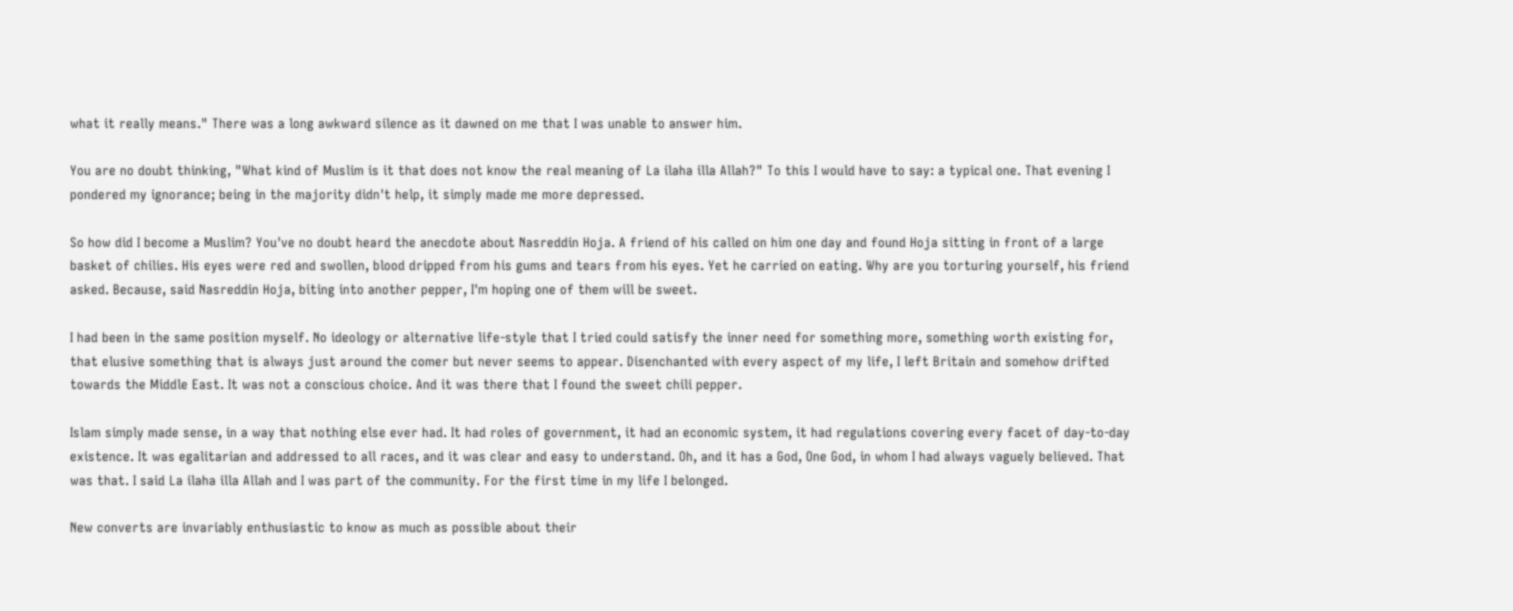what it really means." There was a long awkward silence as it dawned on me that I was unable to answer him.

You are no doubt thinking, "What kind of Muslim is it that does not know the real meaning of La ilaha illa Allah?" To this I would have to say: a typical one. That evening I pondered my ignorance; being in the majority didn't help, it simply made me more depressed.

So how did I become a Muslim? You've no doubt heard the anecdote about Nasreddin Hoja. A friend of his called on him one day and found Hoja sitting in front of a large basket of chilies. His eyes were red and swollen, blood dripped from his gums and tears from his eyes. Yet he carried on eating. Why are you torturing yourself, his friend asked. Because, said Nasreddin Hoja, biting into another pepper, I'm hoping one of them will be sweet.

I had been in the same position myself. No ideology or alternative life-style that I tried could satisfy the inner need for something more, something worth existing for, that elusive something that is always just around the comer but never seems to appear. Disenchanted with every aspect of my life, I left Britain and somehow drifted towards the Middle East. It was not a conscious choice. And it was there that I found the sweet chili pepper.

Islam simply made sense, in a way that nothing else ever had. It had roles of government, it had an economic system, it had regulations covering every facet of day-to-day existence. It was egalitarian and addressed to all races, and it was clear and easy to understand. Oh, and it has a God, One God, in whom I had always vaguely believed. That was that. I said La ilaha illa Allah and I was part of the community. For the first time in my life I belonged.

New converts are invariably enthusiastic to know as much as possible about their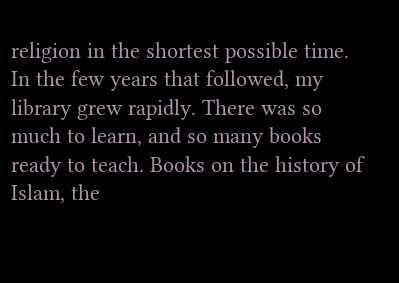religion in the shortest possible time. In the few years that followed, my library grew rapidly. There was so much to learn, and so many books ready to teach. Books on the history of Islam, the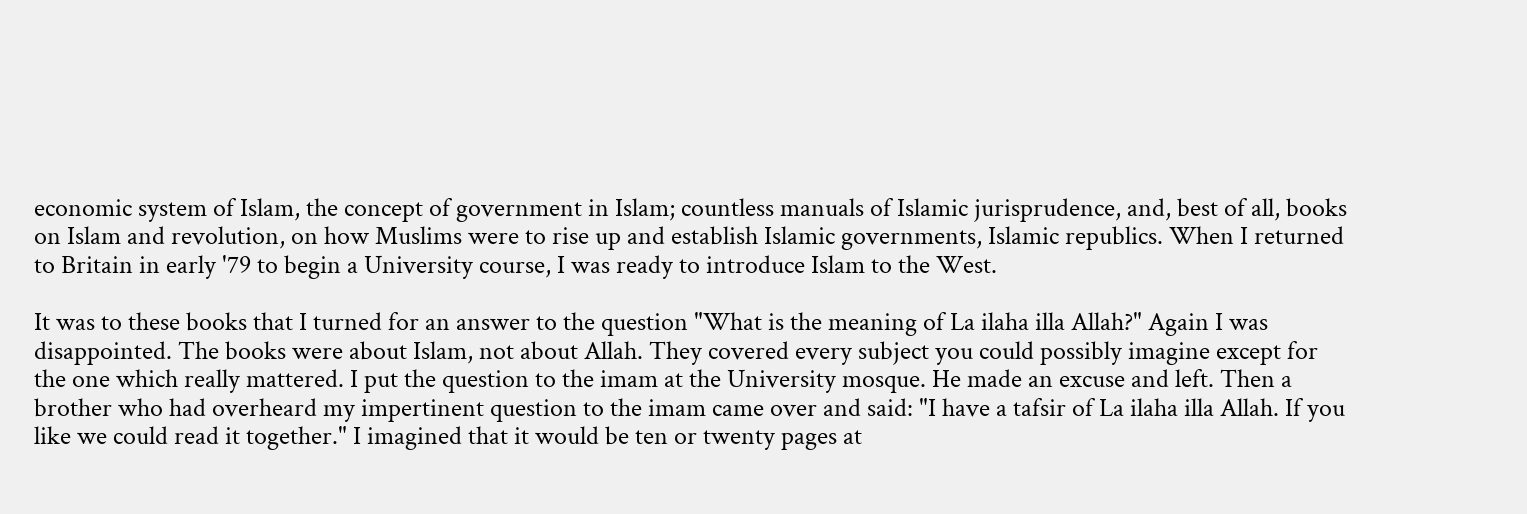economic system of Islam, the concept of government in Islam; countless manuals of Islamic jurisprudence, and, best of all, books on Islam and revolution, on how Muslims were to rise up and establish Islamic governments, Islamic republics. When I returned to Britain in early '79 to begin a University course, I was ready to introduce Islam to the West.

It was to these books that I turned for an answer to the question "What is the meaning of La ilaha illa Allah?" Again I was disappointed. The books were about Islam, not about Allah. They covered every subject you could possibly imagine except for the one which really mattered. I put the question to the imam at the University mosque. He made an excuse and left. Then a brother who had overheard my impertinent question to the imam came over and said: "I have a tafsir of La ilaha illa Allah. If you like we could read it together." I imagined that it would be ten or twenty pages at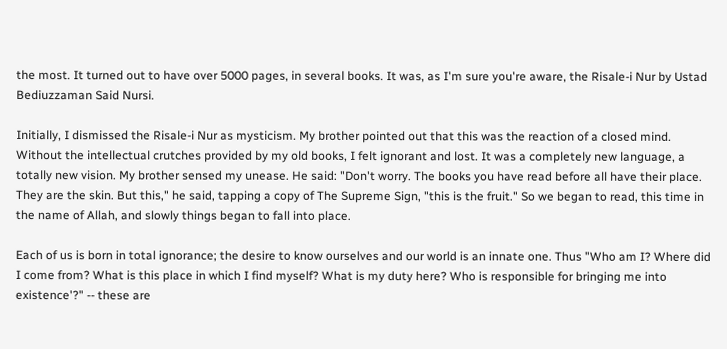the most. It turned out to have over 5000 pages, in several books. It was, as I'm sure you're aware, the Risale-i Nur by Ustad Bediuzzaman Said Nursi.

Initially, I dismissed the Risale-i Nur as mysticism. My brother pointed out that this was the reaction of a closed mind. Without the intellectual crutches provided by my old books, I felt ignorant and lost. It was a completely new language, a totally new vision. My brother sensed my unease. He said: "Don't worry. The books you have read before all have their place. They are the skin. But this," he said, tapping a copy of The Supreme Sign, "this is the fruit." So we began to read, this time in the name of Allah, and slowly things began to fall into place.

Each of us is born in total ignorance; the desire to know ourselves and our world is an innate one. Thus "Who am I? Where did I come from? What is this place in which I find myself? What is my duty here? Who is responsible for bringing me into existence'?" -- these are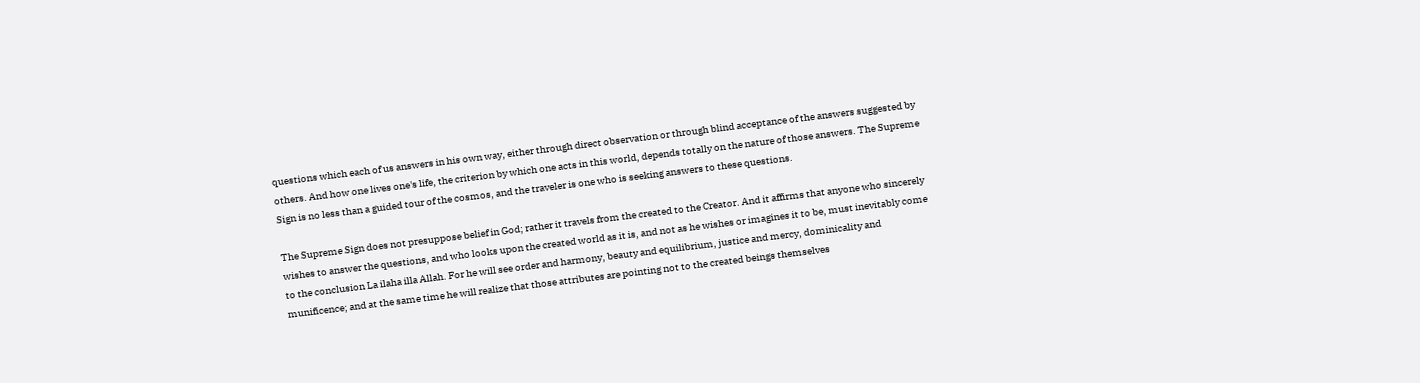questions which each of us answers in his own way, either through direct observation or through blind acceptance of the answers suggested by others. And how one lives one's life, the criterion by which one acts in this world, depends totally on the nature of those answers. The Supreme Sign is no less than a guided tour of the cosmos, and the traveler is one who is seeking answers to these questions.

The Supreme Sign does not presuppose belief in God; rather it travels from the created to the Creator. And it affirms that anyone who sincerely wishes to answer the questions, and who looks upon the created world as it is, and not as he wishes or imagines it to be, must inevitably come to the conclusion La ilaha illa Allah. For he will see order and harmony, beauty and equilibrium, justice and mercy, dominicality and munificence; and at the same time he will realize that those attributes are pointing not to the created beings themselves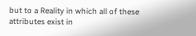but to a Reality in which all of these attributes exist in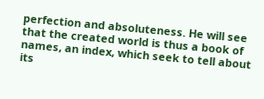perfection and absoluteness. He will see that the created world is thus a book of names, an index, which seek to tell about its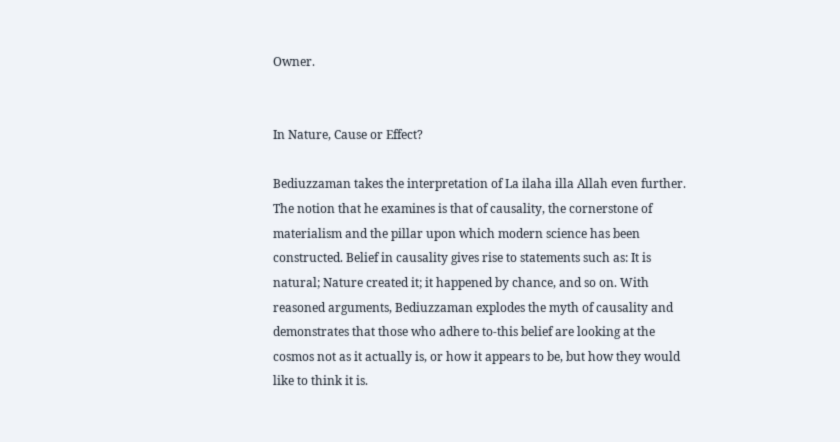Owner.


In Nature, Cause or Effect?

Bediuzzaman takes the interpretation of La ilaha illa Allah even further. The notion that he examines is that of causality, the cornerstone of materialism and the pillar upon which modern science has been constructed. Belief in causality gives rise to statements such as: It is natural; Nature created it; it happened by chance, and so on. With reasoned arguments, Bediuzzaman explodes the myth of causality and demonstrates that those who adhere to-this belief are looking at the cosmos not as it actually is, or how it appears to be, but how they would like to think it is.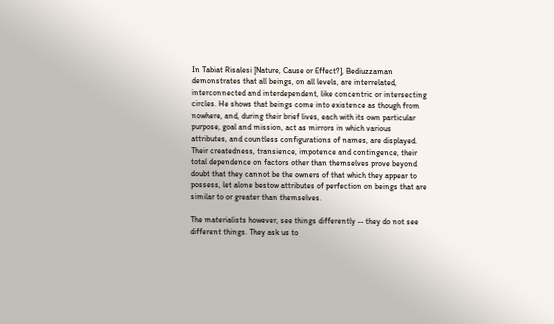In Tabiat Risalesi [Nature, Cause or Effect?], Bediuzzaman demonstrates that all beings, on all levels, are interrelated, interconnected and interdependent, like concentric or intersecting circles. He shows that beings come into existence as though from nowhere, and, during their brief lives, each with its own particular purpose, goal and mission, act as mirrors in which various attributes, and countless configurations of names, are displayed. Their createdness, transience, impotence and contingence, their total dependence on factors other than themselves prove beyond doubt that they cannot be the owners of that which they appear to possess, let alone bestow attributes of perfection on beings that are similar to or greater than themselves.

The materialists however, see things differently -- they do not see different things. They ask us to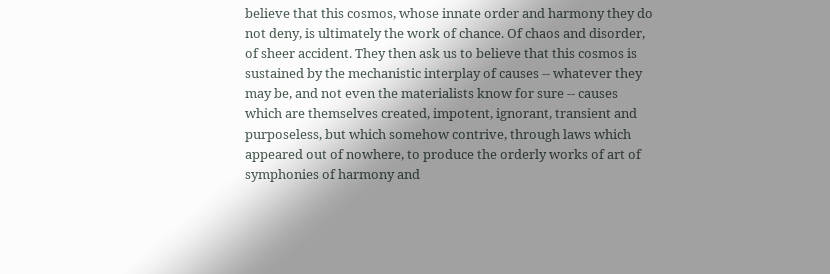believe that this cosmos, whose innate order and harmony they do not deny, is ultimately the work of chance. Of chaos and disorder, of sheer accident. They then ask us to believe that this cosmos is sustained by the mechanistic interplay of causes -- whatever they may be, and not even the materialists know for sure -- causes which are themselves created, impotent, ignorant, transient and purposeless, but which somehow contrive, through laws which appeared out of nowhere, to produce the orderly works of art of symphonies of harmony and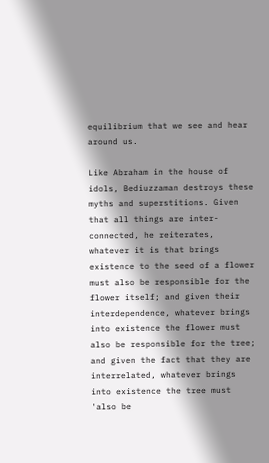equilibrium that we see and hear around us.

Like Abraham in the house of idols, Bediuzzaman destroys these myths and superstitions. Given that all things are inter-connected, he reiterates, whatever it is that brings existence to the seed of a flower must also be responsible for the flower itself; and given their interdependence, whatever brings into existence the flower must also be responsible for the tree; and given the fact that they are interrelated, whatever brings into existence the tree must 'also be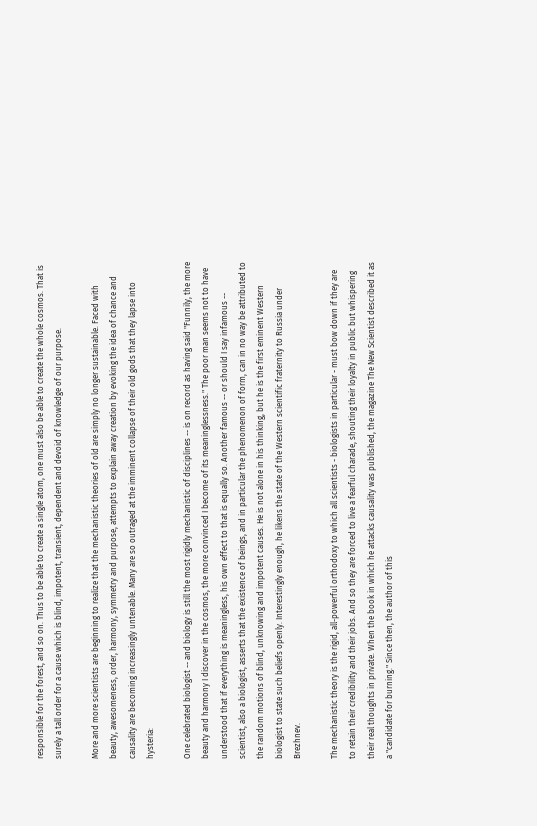responsible for the forest, and so on. Thus to be able to create a single atom, one must also be able to create the whole cosmos. That is surely a tall order for a cause which is blind, impotent, transient, dependent and devoid of knowledge of our purpose.

More and more scientists are beginning to realize that the mechanistic theories of old are simply no longer sustainable. Faced with beauty, awesomeness, order, harmony, symmetry and purpose, attempts to explain away creation by evoking the idea of chance and causality are becoming increasingly untenable. Many are so outraged at the imminent collapse of their old gods that they lapse into hysteria:

One celebrated biologist -- and biology is still the most rigidly mechanistic of disciplines -- is on record as having said "Funnily, the more beauty and harmony I discover in the cosmos, the more convinced I become of its meaninglessness." The poor man seems not to have understood that if everything is meaningless, his own effect to that is equally so. Another famous -- or should I say infamous -- scientist, also a biologist, asserts that the existence of beings, and in particular the phenomenon of form, can in no way be attributed to the random motions of blind, unknowing and impotent causes. He is not alone in his thinking, but he is the first eminent Western biologist to state such beliefs openly. Interestingly enough, he likens the state of the Western scientific fraternity to Russia under Brezhnev.

The mechanistic theory is the rigid, all-powerful orthodoxy to which all scientists - biologists in particular - must bow down if they are to retain their credibility and their jobs. And so they are forced to live a fearful charade, shouting their loyalty in public but whispering their real thoughts in private. When the book in which he attacks causality was published, the magazine The New Scientist described it as a "candidate for burning." Since then, the author of this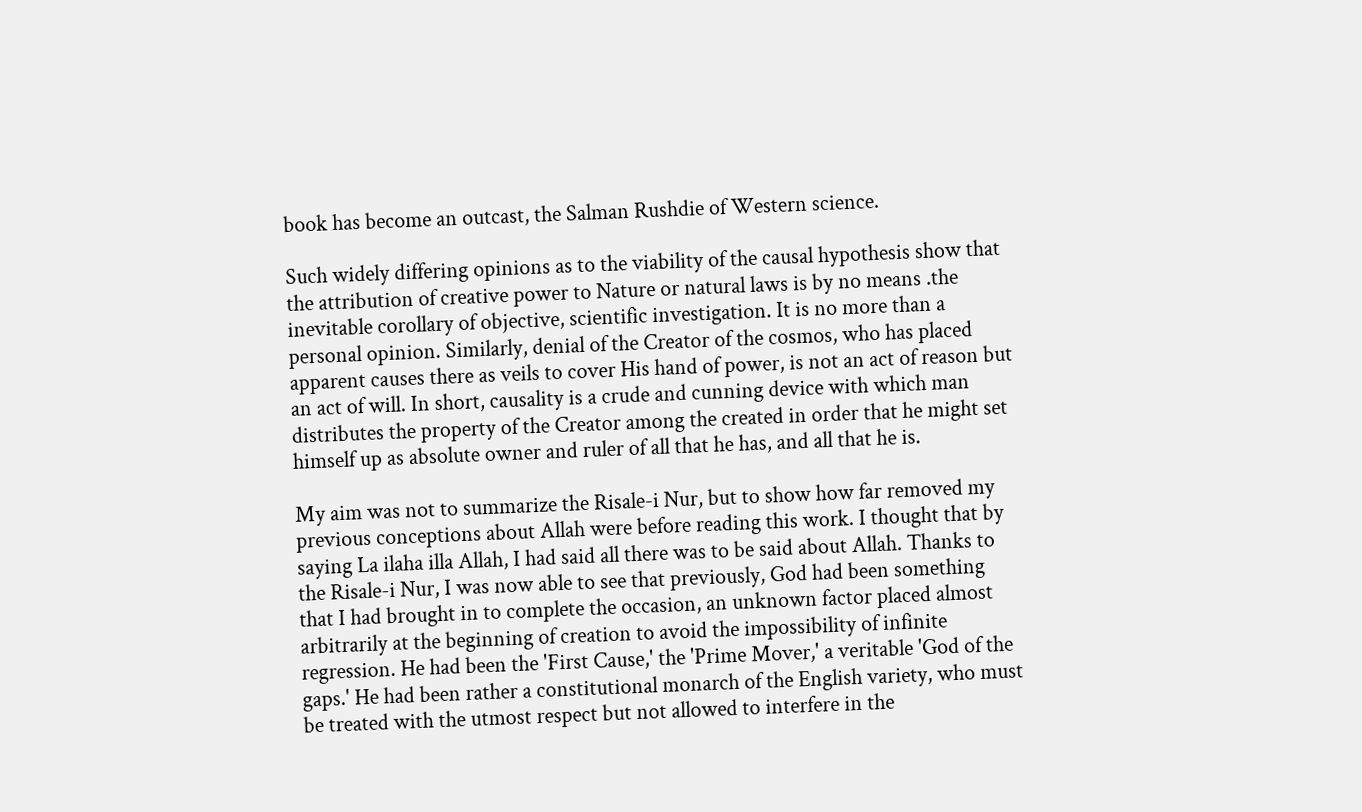book has become an outcast, the Salman Rushdie of Western science.

Such widely differing opinions as to the viability of the causal hypothesis show that the attribution of creative power to Nature or natural laws is by no means .the inevitable corollary of objective, scientific investigation. It is no more than a personal opinion. Similarly, denial of the Creator of the cosmos, who has placed apparent causes there as veils to cover His hand of power, is not an act of reason but an act of will. In short, causality is a crude and cunning device with which man distributes the property of the Creator among the created in order that he might set himself up as absolute owner and ruler of all that he has, and all that he is.

My aim was not to summarize the Risale-i Nur, but to show how far removed my previous conceptions about Allah were before reading this work. I thought that by saying La ilaha illa Allah, I had said all there was to be said about Allah. Thanks to the Risale-i Nur, I was now able to see that previously, God had been something that I had brought in to complete the occasion, an unknown factor placed almost arbitrarily at the beginning of creation to avoid the impossibility of infinite regression. He had been the 'First Cause,' the 'Prime Mover,' a veritable 'God of the gaps.' He had been rather a constitutional monarch of the English variety, who must be treated with the utmost respect but not allowed to interfere in the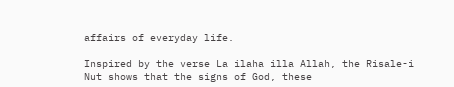affairs of everyday life.

Inspired by the verse La ilaha illa Allah, the Risale-i Nut shows that the signs of God, these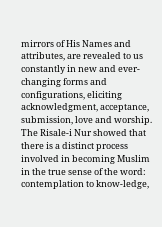mirrors of His Names and attributes, are revealed to us constantly in new and ever- changing forms and configurations, eliciting acknowledgment, acceptance, submission, love and worship. The Risale-i Nur showed that there is a distinct process involved in becoming Muslim in the true sense of the word: contemplation to know-ledge,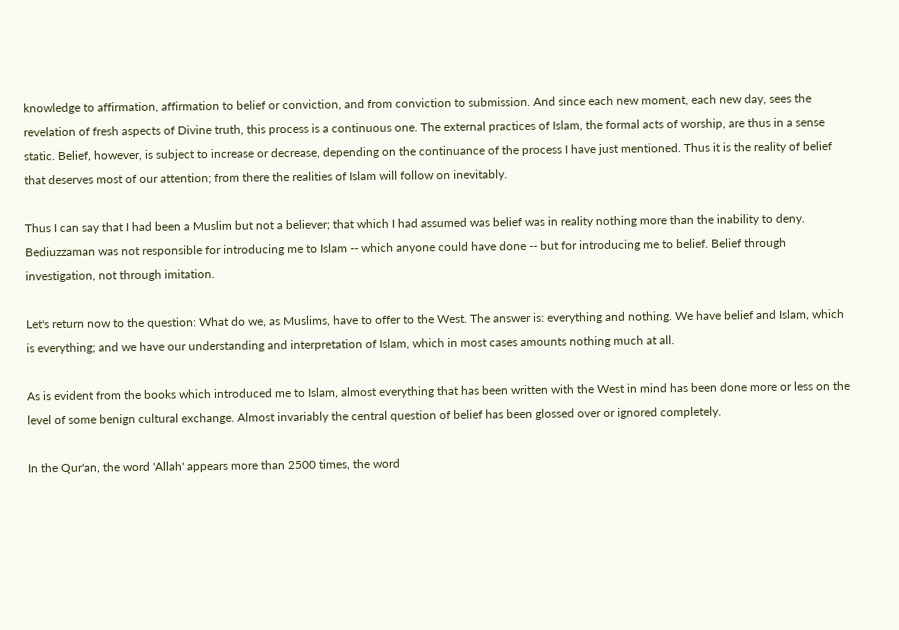knowledge to affirmation, affirmation to belief or conviction, and from conviction to submission. And since each new moment, each new day, sees the revelation of fresh aspects of Divine truth, this process is a continuous one. The external practices of Islam, the formal acts of worship, are thus in a sense static. Belief, however, is subject to increase or decrease, depending on the continuance of the process I have just mentioned. Thus it is the reality of belief that deserves most of our attention; from there the realities of Islam will follow on inevitably.

Thus I can say that I had been a Muslim but not a believer; that which I had assumed was belief was in reality nothing more than the inability to deny. Bediuzzaman was not responsible for introducing me to Islam -- which anyone could have done -- but for introducing me to belief. Belief through investigation, not through imitation.

Let's return now to the question: What do we, as Muslims, have to offer to the West. The answer is: everything and nothing. We have belief and Islam, which is everything; and we have our understanding and interpretation of Islam, which in most cases amounts nothing much at all.

As is evident from the books which introduced me to Islam, almost everything that has been written with the West in mind has been done more or less on the level of some benign cultural exchange. Almost invariably the central question of belief has been glossed over or ignored completely.

In the Qur'an, the word 'Allah' appears more than 2500 times, the word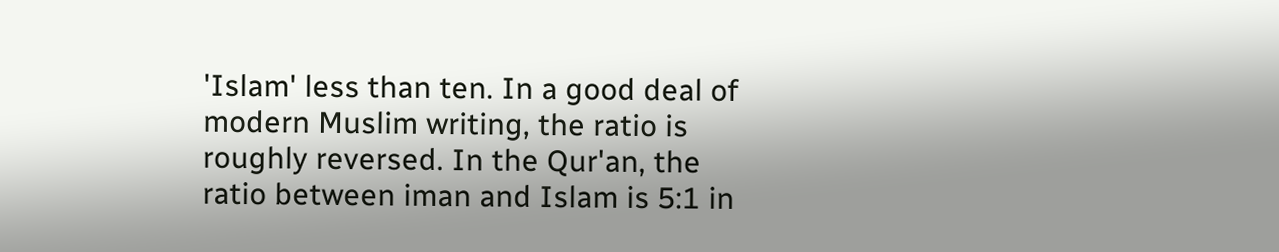'Islam' less than ten. In a good deal of modern Muslim writing, the ratio is roughly reversed. In the Qur'an, the ratio between iman and Islam is 5:1 in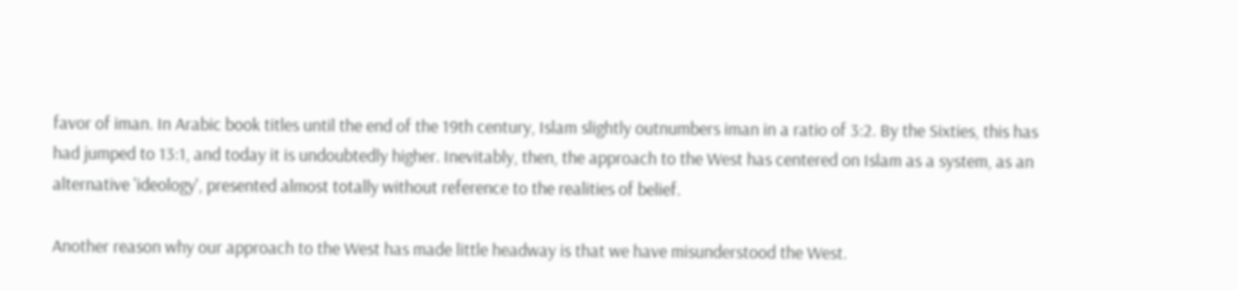favor of iman. In Arabic book titles until the end of the 19th century, Islam slightly outnumbers iman in a ratio of 3:2. By the Sixties, this has had jumped to 13:1, and today it is undoubtedly higher. Inevitably, then, the approach to the West has centered on Islam as a system, as an alternative 'ideology', presented almost totally without reference to the realities of belief.

Another reason why our approach to the West has made little headway is that we have misunderstood the West.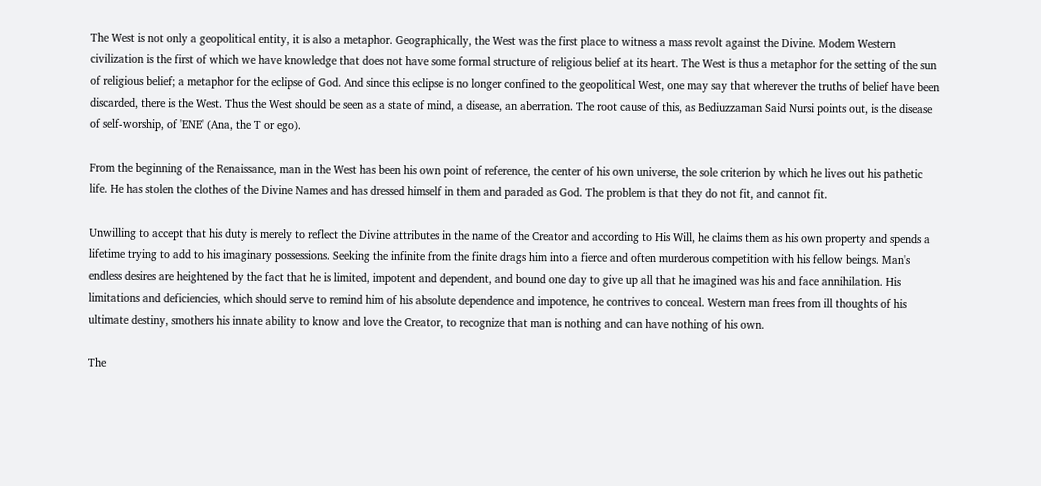The West is not only a geopolitical entity, it is also a metaphor. Geographically, the West was the first place to witness a mass revolt against the Divine. Modem Western civilization is the first of which we have knowledge that does not have some formal structure of religious belief at its heart. The West is thus a metaphor for the setting of the sun of religious belief; a metaphor for the eclipse of God. And since this eclipse is no longer confined to the geopolitical West, one may say that wherever the truths of belief have been discarded, there is the West. Thus the West should be seen as a state of mind, a disease, an aberration. The root cause of this, as Bediuzzaman Said Nursi points out, is the disease of self-worship, of 'ENE' (Ana, the T or ego).

From the beginning of the Renaissance, man in the West has been his own point of reference, the center of his own universe, the sole criterion by which he lives out his pathetic life. He has stolen the clothes of the Divine Names and has dressed himself in them and paraded as God. The problem is that they do not fit, and cannot fit.

Unwilling to accept that his duty is merely to reflect the Divine attributes in the name of the Creator and according to His Will, he claims them as his own property and spends a lifetime trying to add to his imaginary possessions. Seeking the infinite from the finite drags him into a fierce and often murderous competition with his fellow beings. Man's endless desires are heightened by the fact that he is limited, impotent and dependent, and bound one day to give up all that he imagined was his and face annihilation. His limitations and deficiencies, which should serve to remind him of his absolute dependence and impotence, he contrives to conceal. Western man frees from ill thoughts of his ultimate destiny, smothers his innate ability to know and love the Creator, to recognize that man is nothing and can have nothing of his own.

The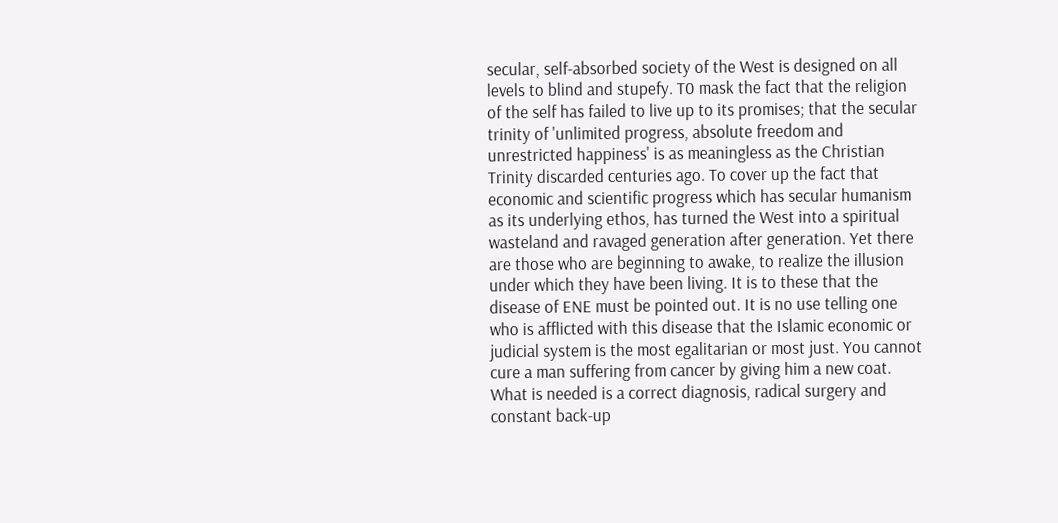secular, self-absorbed society of the West is designed on all levels to blind and stupefy. T0 mask the fact that the religion of the self has failed to live up to its promises; that the secular trinity of 'unlimited progress, absolute freedom and unrestricted happiness' is as meaningless as the Christian Trinity discarded centuries ago. To cover up the fact that economic and scientific progress which has secular humanism as its underlying ethos, has turned the West into a spiritual wasteland and ravaged generation after generation. Yet there are those who are beginning to awake, to realize the illusion under which they have been living. It is to these that the disease of ENE must be pointed out. It is no use telling one who is afflicted with this disease that the Islamic economic or judicial system is the most egalitarian or most just. You cannot cure a man suffering from cancer by giving him a new coat. What is needed is a correct diagnosis, radical surgery and constant back-up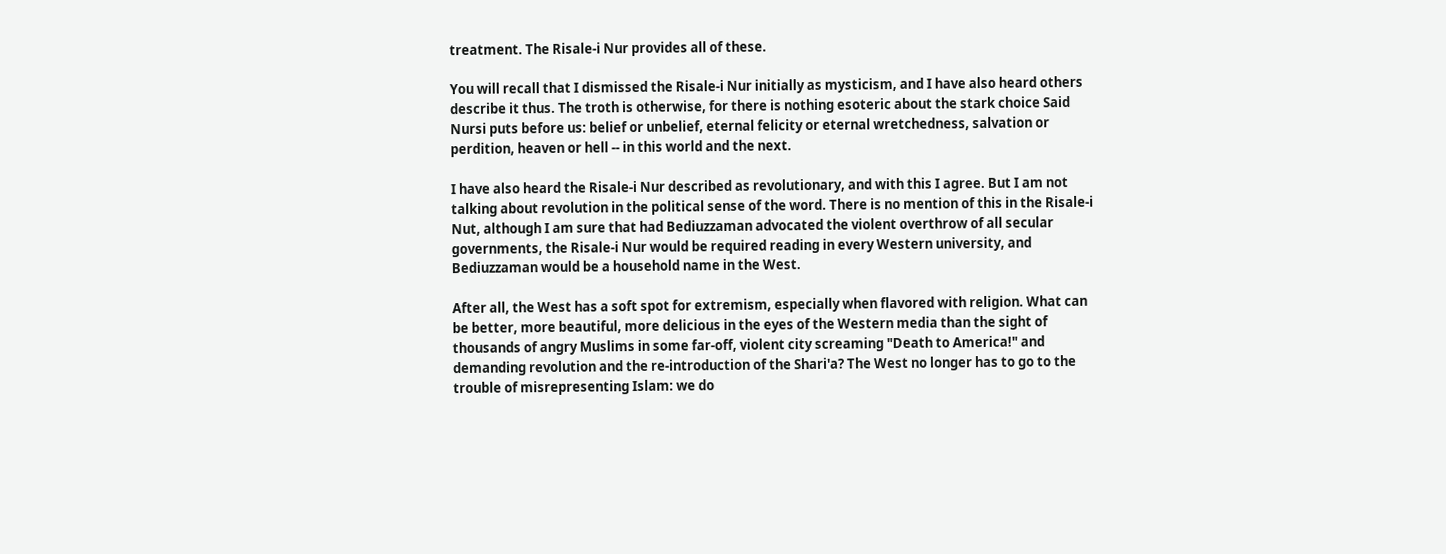treatment. The Risale-i Nur provides all of these.

You will recall that I dismissed the Risale-i Nur initially as mysticism, and I have also heard others describe it thus. The troth is otherwise, for there is nothing esoteric about the stark choice Said Nursi puts before us: belief or unbelief, eternal felicity or eternal wretchedness, salvation or perdition, heaven or hell -- in this world and the next.

I have also heard the Risale-i Nur described as revolutionary, and with this I agree. But I am not talking about revolution in the political sense of the word. There is no mention of this in the Risale-i Nut, although I am sure that had Bediuzzaman advocated the violent overthrow of all secular governments, the Risale-i Nur would be required reading in every Western university, and Bediuzzaman would be a household name in the West.

After all, the West has a soft spot for extremism, especially when flavored with religion. What can be better, more beautiful, more delicious in the eyes of the Western media than the sight of thousands of angry Muslims in some far-off, violent city screaming "Death to America!" and demanding revolution and the re-introduction of the Shari'a? The West no longer has to go to the trouble of misrepresenting Islam: we do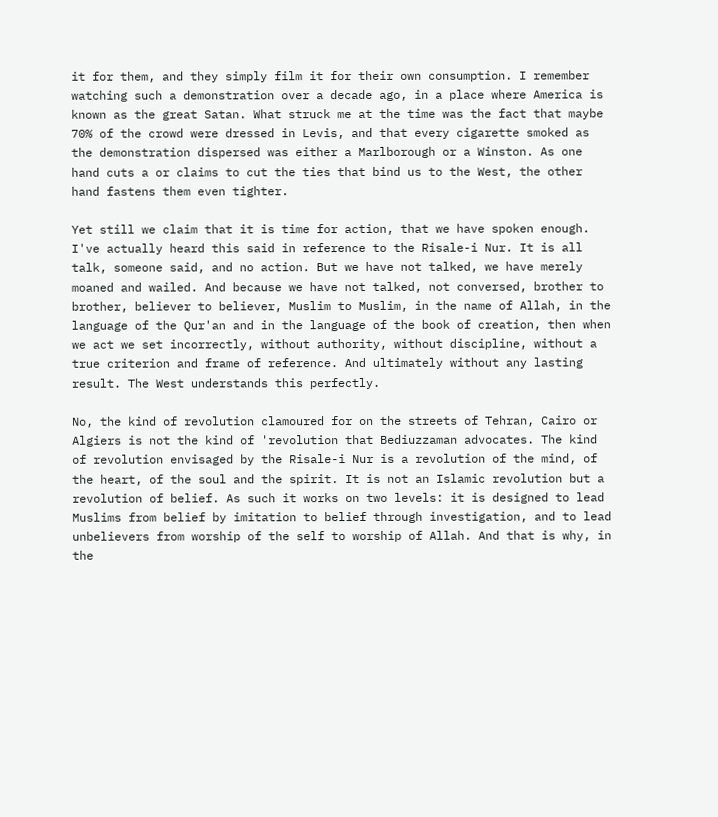it for them, and they simply film it for their own consumption. I remember watching such a demonstration over a decade ago, in a place where America is known as the great Satan. What struck me at the time was the fact that maybe 70% of the crowd were dressed in Levis, and that every cigarette smoked as the demonstration dispersed was either a Marlborough or a Winston. As one hand cuts a or claims to cut the ties that bind us to the West, the other hand fastens them even tighter.

Yet still we claim that it is time for action, that we have spoken enough. I've actually heard this said in reference to the Risale-i Nur. It is all talk, someone said, and no action. But we have not talked, we have merely moaned and wailed. And because we have not talked, not conversed, brother to brother, believer to believer, Muslim to Muslim, in the name of Allah, in the language of the Qur'an and in the language of the book of creation, then when we act we set incorrectly, without authority, without discipline, without a true criterion and frame of reference. And ultimately without any lasting result. The West understands this perfectly.

No, the kind of revolution clamoured for on the streets of Tehran, Cairo or Algiers is not the kind of 'revolution that Bediuzzaman advocates. The kind of revolution envisaged by the Risale-i Nur is a revolution of the mind, of the heart, of the soul and the spirit. It is not an Islamic revolution but a revolution of belief. As such it works on two levels: it is designed to lead Muslims from belief by imitation to belief through investigation, and to lead unbelievers from worship of the self to worship of Allah. And that is why, in the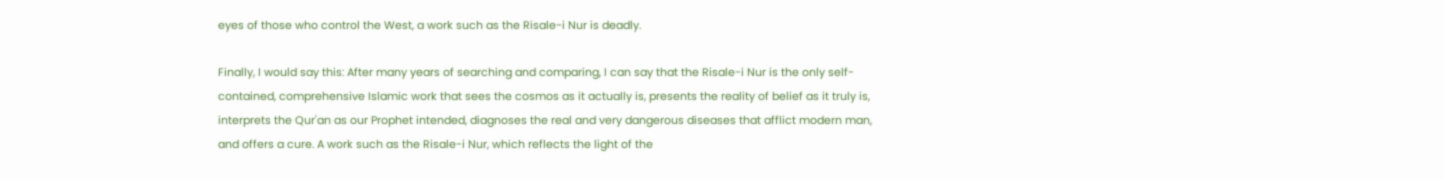eyes of those who control the West, a work such as the Risale-i Nur is deadly.

Finally, I would say this: After many years of searching and comparing, I can say that the Risale-i Nur is the only self-contained, comprehensive Islamic work that sees the cosmos as it actually is, presents the reality of belief as it truly is, interprets the Qur'an as our Prophet intended, diagnoses the real and very dangerous diseases that afflict modern man, and offers a cure. A work such as the Risale-i Nur, which reflects the light of the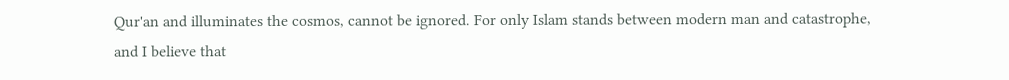Qur'an and illuminates the cosmos, cannot be ignored. For only Islam stands between modern man and catastrophe, and I believe that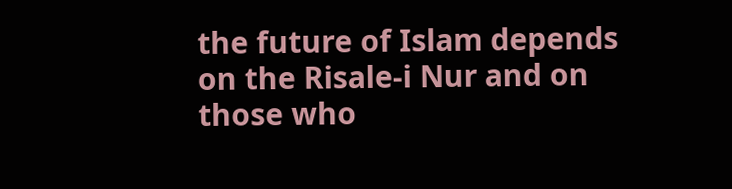the future of Islam depends on the Risale-i Nur and on those who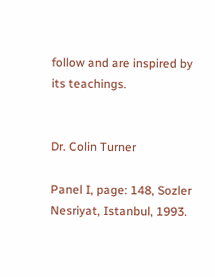follow and are inspired by its teachings.


Dr. Colin Turner

Panel I, page: 148, Sozler Nesriyat, Istanbul, 1993.